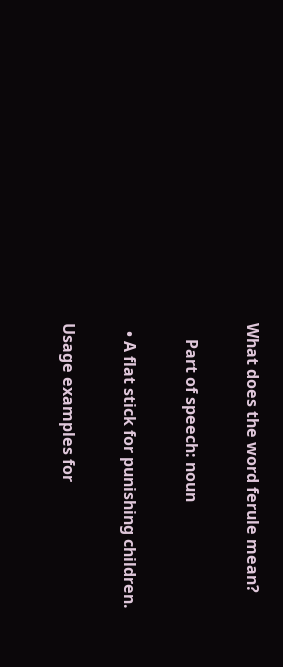What does the word ferule mean?

    Part of speech: noun

  • A flat stick for punishing children.

Usage examples for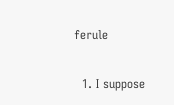ferule

  1. I suppose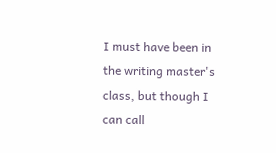I must have been in the writing master's class, but though I can call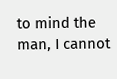to mind the man, I cannot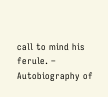call to mind his ferule. – Autobiography of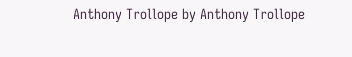Anthony Trollope by Anthony Trollope